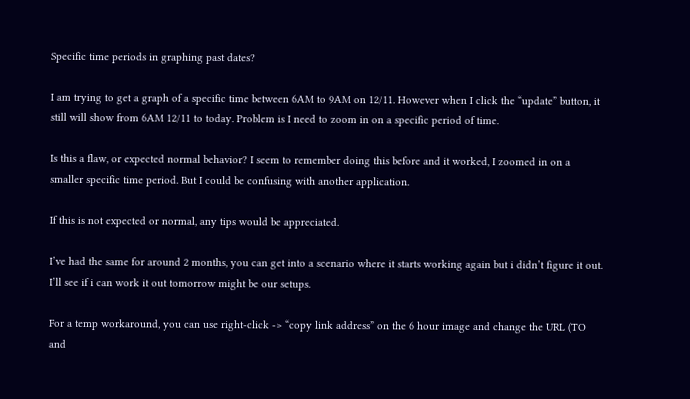Specific time periods in graphing past dates?

I am trying to get a graph of a specific time between 6AM to 9AM on 12/11. However when I click the “update” button, it still will show from 6AM 12/11 to today. Problem is I need to zoom in on a specific period of time.

Is this a flaw, or expected normal behavior? I seem to remember doing this before and it worked, I zoomed in on a smaller specific time period. But I could be confusing with another application.

If this is not expected or normal, any tips would be appreciated.

I’ve had the same for around 2 months, you can get into a scenario where it starts working again but i didn’t figure it out. I’ll see if i can work it out tomorrow might be our setups.

For a temp workaround, you can use right-click -> “copy link address” on the 6 hour image and change the URL (TO and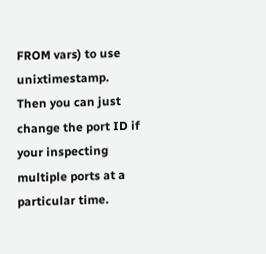FROM vars) to use unixtimestamp. Then you can just change the port ID if your inspecting multiple ports at a particular time.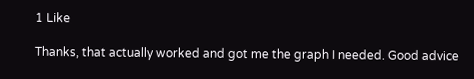1 Like

Thanks, that actually worked and got me the graph I needed. Good advice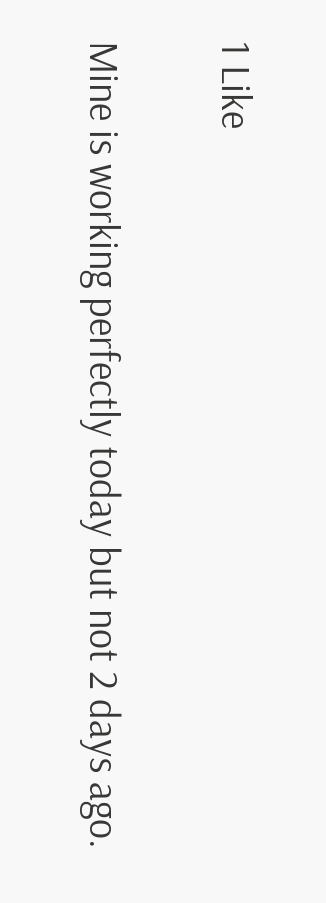1 Like

Mine is working perfectly today but not 2 days ago.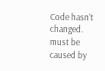Code hasn’t changed. must be caused by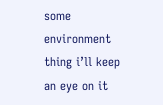some environment thing i’ll keep an eye on it